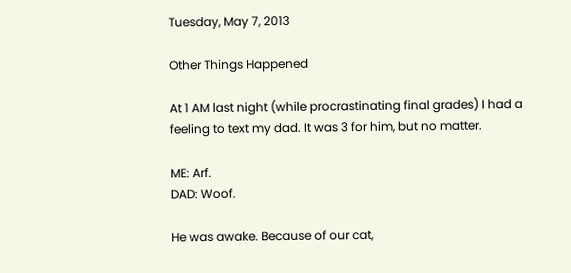Tuesday, May 7, 2013

Other Things Happened

At 1 AM last night (while procrastinating final grades) I had a feeling to text my dad. It was 3 for him, but no matter.

ME: Arf.
DAD: Woof.

He was awake. Because of our cat,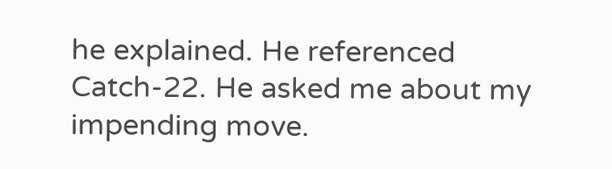he explained. He referenced Catch-22. He asked me about my impending move.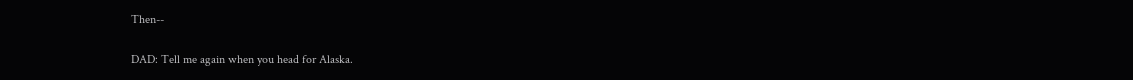Then--

DAD: Tell me again when you head for Alaska.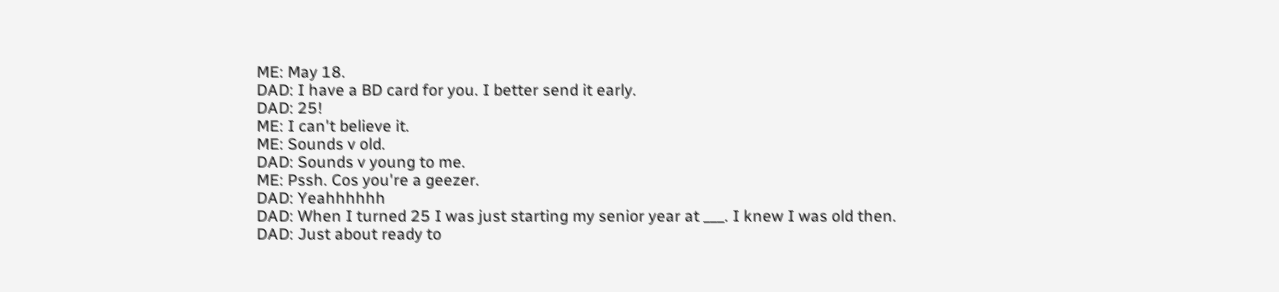ME: May 18.
DAD: I have a BD card for you. I better send it early.
DAD: 25!
ME: I can't believe it.
ME: Sounds v old.
DAD: Sounds v young to me.
ME: Pssh. Cos you're a geezer.
DAD: Yeahhhhhh
DAD: When I turned 25 I was just starting my senior year at ___. I knew I was old then.
DAD: Just about ready to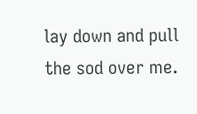lay down and pull the sod over me.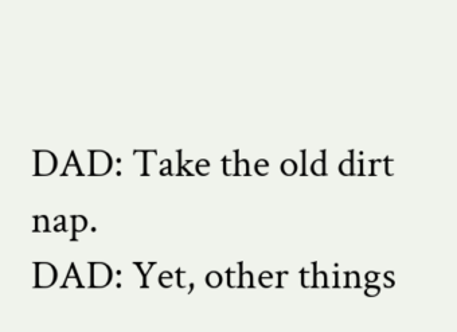DAD: Take the old dirt nap.
DAD: Yet, other things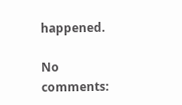happened.

No comments: